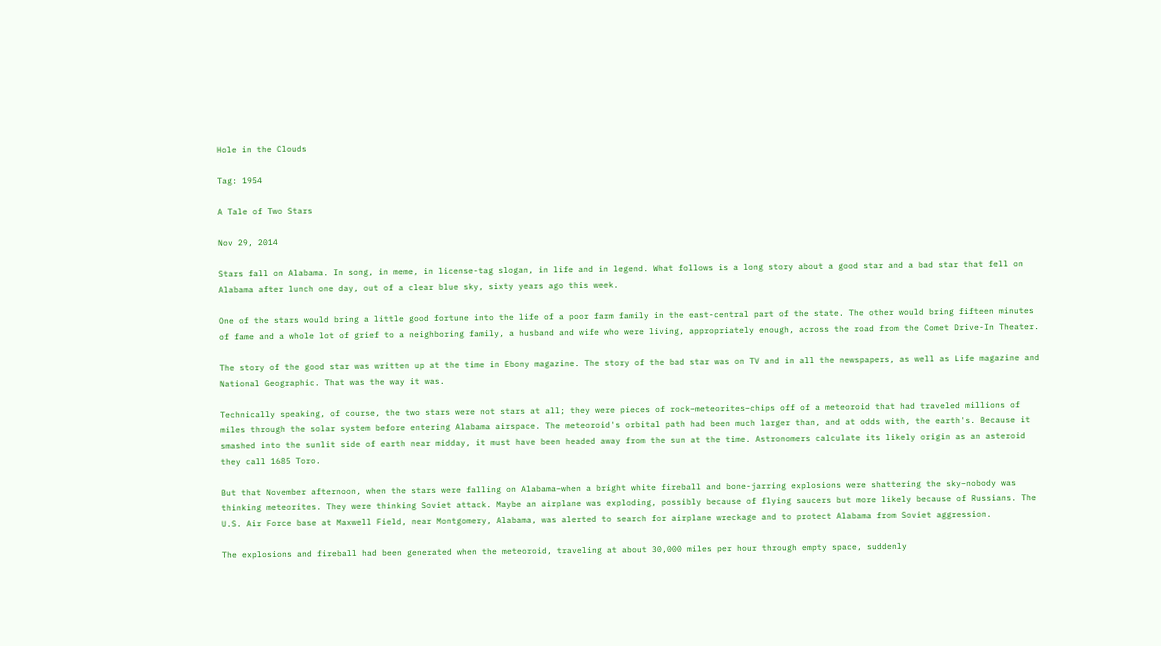Hole in the Clouds

Tag: 1954

A Tale of Two Stars

Nov 29, 2014

Stars fall on Alabama. In song, in meme, in license-tag slogan, in life and in legend. What follows is a long story about a good star and a bad star that fell on Alabama after lunch one day, out of a clear blue sky, sixty years ago this week.

One of the stars would bring a little good fortune into the life of a poor farm family in the east-central part of the state. The other would bring fifteen minutes of fame and a whole lot of grief to a neighboring family, a husband and wife who were living, appropriately enough, across the road from the Comet Drive-In Theater.

The story of the good star was written up at the time in Ebony magazine. The story of the bad star was on TV and in all the newspapers, as well as Life magazine and National Geographic. That was the way it was.

Technically speaking, of course, the two stars were not stars at all; they were pieces of rock–meteorites–chips off of a meteoroid that had traveled millions of miles through the solar system before entering Alabama airspace. The meteoroid's orbital path had been much larger than, and at odds with, the earth's. Because it smashed into the sunlit side of earth near midday, it must have been headed away from the sun at the time. Astronomers calculate its likely origin as an asteroid they call 1685 Toro.

But that November afternoon, when the stars were falling on Alabama–when a bright white fireball and bone-jarring explosions were shattering the sky–nobody was thinking meteorites. They were thinking Soviet attack. Maybe an airplane was exploding, possibly because of flying saucers but more likely because of Russians. The U.S. Air Force base at Maxwell Field, near Montgomery, Alabama, was alerted to search for airplane wreckage and to protect Alabama from Soviet aggression.

The explosions and fireball had been generated when the meteoroid, traveling at about 30,000 miles per hour through empty space, suddenly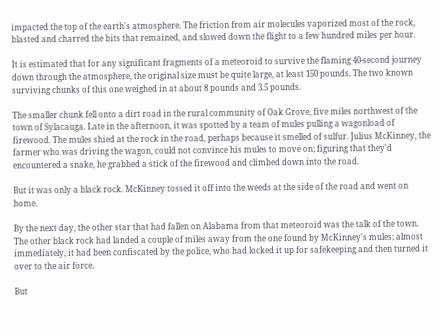impacted the top of the earth's atmosphere. The friction from air molecules vaporized most of the rock, blasted and charred the bits that remained, and slowed down the flight to a few hundred miles per hour.

It is estimated that for any significant fragments of a meteoroid to survive the flaming 40-second journey down through the atmosphere, the original size must be quite large, at least 150 pounds. The two known surviving chunks of this one weighed in at about 8 pounds and 3.5 pounds.

The smaller chunk fell onto a dirt road in the rural community of Oak Grove, five miles northwest of the town of Sylacauga. Late in the afternoon, it was spotted by a team of mules pulling a wagonload of firewood. The mules shied at the rock in the road, perhaps because it smelled of sulfur. Julius McKinney, the farmer who was driving the wagon, could not convince his mules to move on; figuring that they'd encountered a snake, he grabbed a stick of the firewood and climbed down into the road.

But it was only a black rock. McKinney tossed it off into the weeds at the side of the road and went on home.

By the next day, the other star that had fallen on Alabama from that meteoroid was the talk of the town. The other black rock had landed a couple of miles away from the one found by McKinney's mules; almost immediately, it had been confiscated by the police, who had locked it up for safekeeping and then turned it over to the air force.

But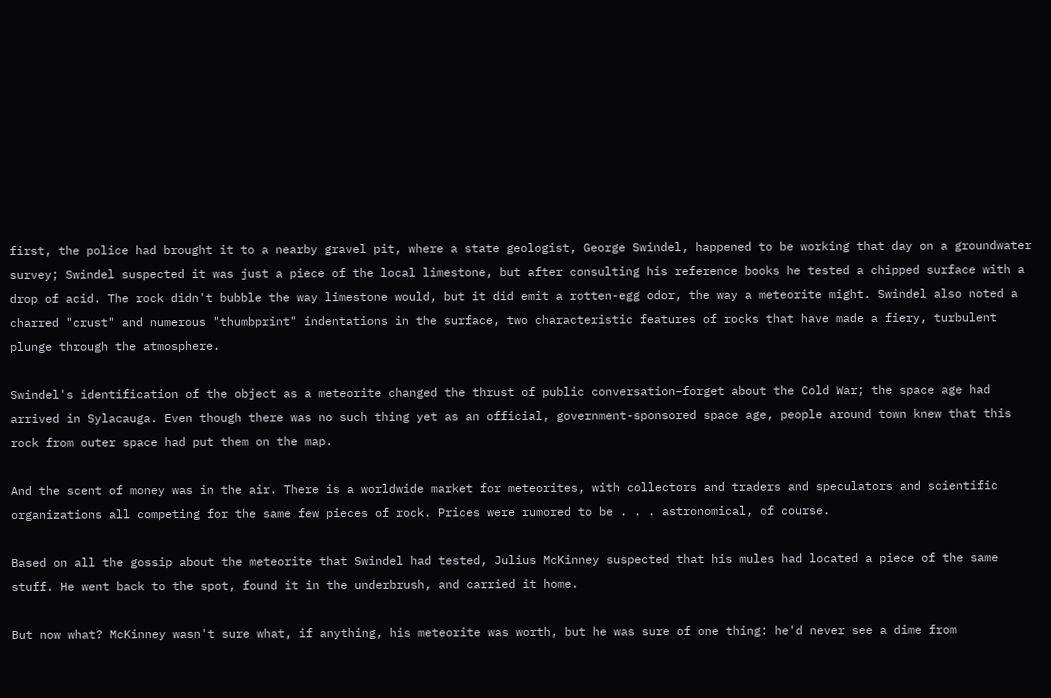first, the police had brought it to a nearby gravel pit, where a state geologist, George Swindel, happened to be working that day on a groundwater survey; Swindel suspected it was just a piece of the local limestone, but after consulting his reference books he tested a chipped surface with a drop of acid. The rock didn't bubble the way limestone would, but it did emit a rotten-egg odor, the way a meteorite might. Swindel also noted a charred "crust" and numerous "thumbprint" indentations in the surface, two characteristic features of rocks that have made a fiery, turbulent plunge through the atmosphere.

Swindel's identification of the object as a meteorite changed the thrust of public conversation–forget about the Cold War; the space age had arrived in Sylacauga. Even though there was no such thing yet as an official, government-sponsored space age, people around town knew that this rock from outer space had put them on the map.

And the scent of money was in the air. There is a worldwide market for meteorites, with collectors and traders and speculators and scientific organizations all competing for the same few pieces of rock. Prices were rumored to be . . . astronomical, of course.

Based on all the gossip about the meteorite that Swindel had tested, Julius McKinney suspected that his mules had located a piece of the same stuff. He went back to the spot, found it in the underbrush, and carried it home.

But now what? McKinney wasn't sure what, if anything, his meteorite was worth, but he was sure of one thing: he'd never see a dime from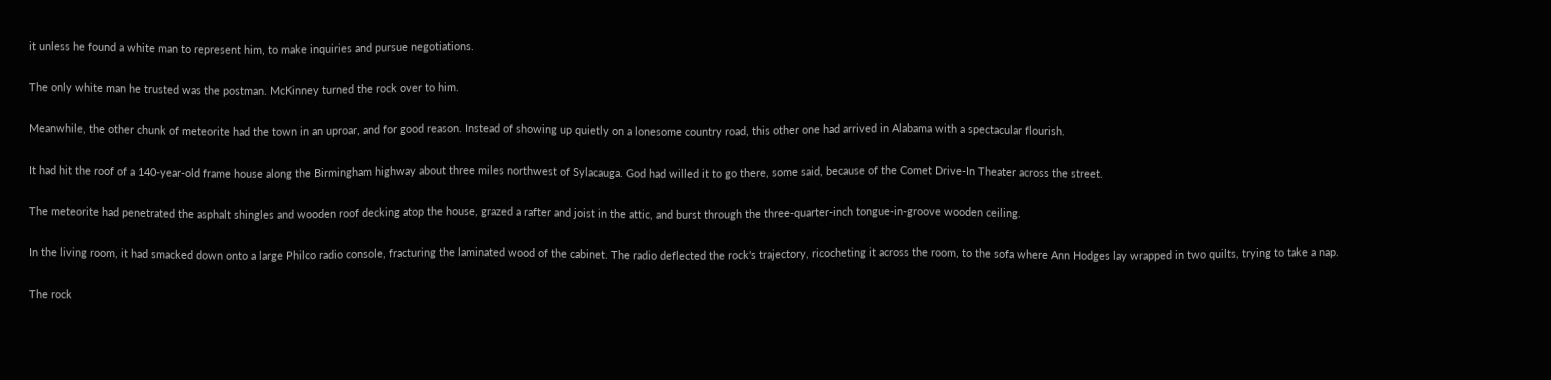it unless he found a white man to represent him, to make inquiries and pursue negotiations.

The only white man he trusted was the postman. McKinney turned the rock over to him.

Meanwhile, the other chunk of meteorite had the town in an uproar, and for good reason. Instead of showing up quietly on a lonesome country road, this other one had arrived in Alabama with a spectacular flourish.

It had hit the roof of a 140-year-old frame house along the Birmingham highway about three miles northwest of Sylacauga. God had willed it to go there, some said, because of the Comet Drive-In Theater across the street.

The meteorite had penetrated the asphalt shingles and wooden roof decking atop the house, grazed a rafter and joist in the attic, and burst through the three-quarter-inch tongue-in-groove wooden ceiling.

In the living room, it had smacked down onto a large Philco radio console, fracturing the laminated wood of the cabinet. The radio deflected the rock's trajectory, ricocheting it across the room, to the sofa where Ann Hodges lay wrapped in two quilts, trying to take a nap.

The rock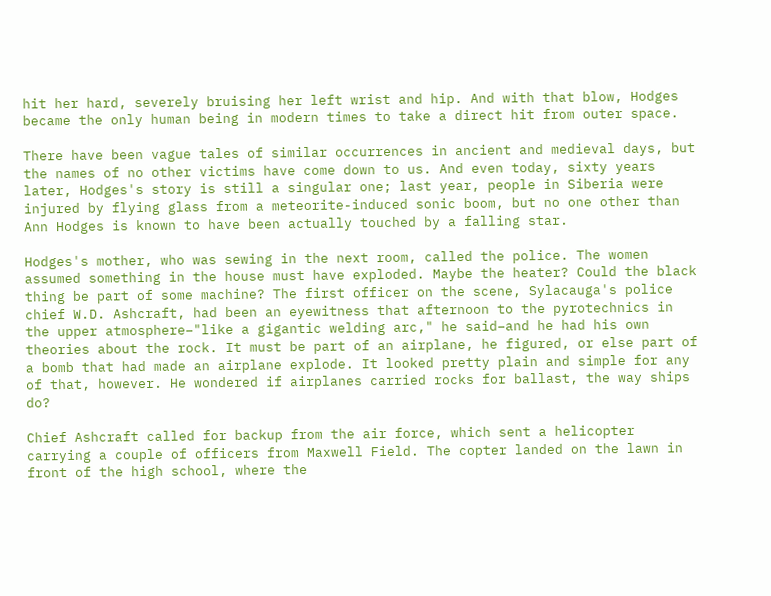hit her hard, severely bruising her left wrist and hip. And with that blow, Hodges became the only human being in modern times to take a direct hit from outer space.

There have been vague tales of similar occurrences in ancient and medieval days, but the names of no other victims have come down to us. And even today, sixty years later, Hodges's story is still a singular one; last year, people in Siberia were injured by flying glass from a meteorite-induced sonic boom, but no one other than Ann Hodges is known to have been actually touched by a falling star.

Hodges's mother, who was sewing in the next room, called the police. The women assumed something in the house must have exploded. Maybe the heater? Could the black thing be part of some machine? The first officer on the scene, Sylacauga's police chief W.D. Ashcraft, had been an eyewitness that afternoon to the pyrotechnics in the upper atmosphere–"like a gigantic welding arc," he said–and he had his own theories about the rock. It must be part of an airplane, he figured, or else part of a bomb that had made an airplane explode. It looked pretty plain and simple for any of that, however. He wondered if airplanes carried rocks for ballast, the way ships do?

Chief Ashcraft called for backup from the air force, which sent a helicopter carrying a couple of officers from Maxwell Field. The copter landed on the lawn in front of the high school, where the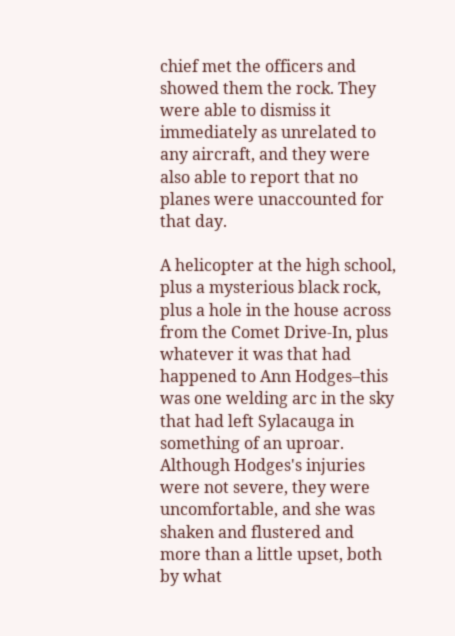chief met the officers and showed them the rock. They were able to dismiss it immediately as unrelated to any aircraft, and they were also able to report that no planes were unaccounted for that day.

A helicopter at the high school, plus a mysterious black rock, plus a hole in the house across from the Comet Drive-In, plus whatever it was that had happened to Ann Hodges–this was one welding arc in the sky that had left Sylacauga in something of an uproar. Although Hodges's injuries were not severe, they were uncomfortable, and she was shaken and flustered and  more than a little upset, both by what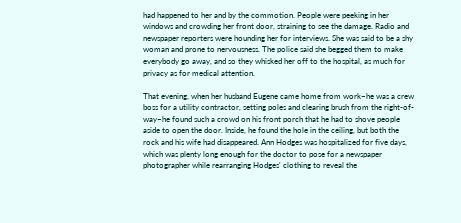had happened to her and by the commotion. People were peeking in her windows and crowding her front door, straining to see the damage. Radio and newspaper reporters were hounding her for interviews. She was said to be a shy woman and prone to nervousness. The police said she begged them to make everybody go away, and so they whisked her off to the hospital, as much for privacy as for medical attention.

That evening, when her husband Eugene came home from work–he was a crew boss for a utility contractor, setting poles and clearing brush from the right-of-way–he found such a crowd on his front porch that he had to shove people aside to open the door. Inside, he found the hole in the ceiling, but both the rock and his wife had disappeared. Ann Hodges was hospitalized for five days, which was plenty long enough for the doctor to pose for a newspaper photographer while rearranging Hodges' clothing to reveal the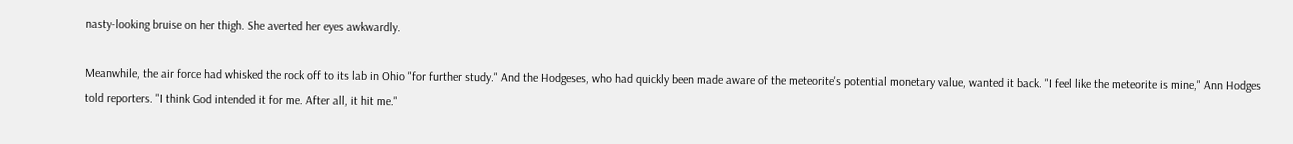nasty-looking bruise on her thigh. She averted her eyes awkwardly.

Meanwhile, the air force had whisked the rock off to its lab in Ohio "for further study." And the Hodgeses, who had quickly been made aware of the meteorite's potential monetary value, wanted it back. "I feel like the meteorite is mine," Ann Hodges told reporters. "I think God intended it for me. After all, it hit me."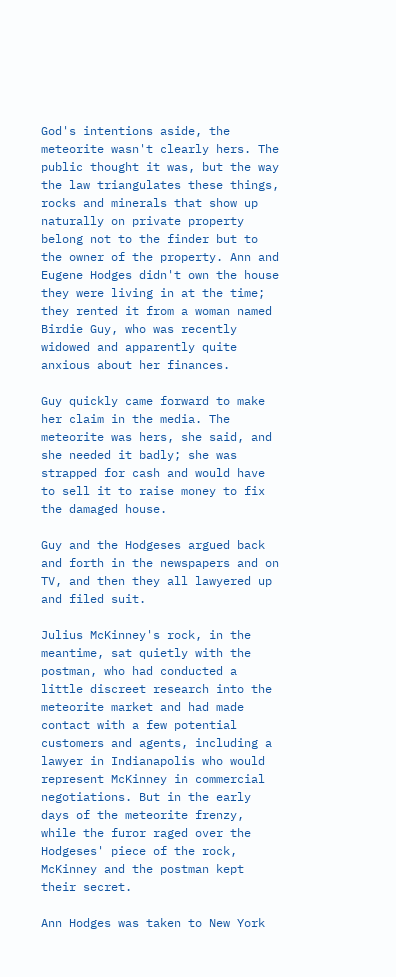God's intentions aside, the meteorite wasn't clearly hers. The public thought it was, but the way the law triangulates these things, rocks and minerals that show up naturally on private property belong not to the finder but to the owner of the property. Ann and Eugene Hodges didn't own the house they were living in at the time; they rented it from a woman named Birdie Guy, who was recently widowed and apparently quite anxious about her finances.

Guy quickly came forward to make her claim in the media. The meteorite was hers, she said, and she needed it badly; she was strapped for cash and would have to sell it to raise money to fix the damaged house.

Guy and the Hodgeses argued back and forth in the newspapers and on TV, and then they all lawyered up and filed suit.

Julius McKinney's rock, in the meantime, sat quietly with the postman, who had conducted a little discreet research into the meteorite market and had made contact with a few potential customers and agents, including a lawyer in Indianapolis who would represent McKinney in commercial negotiations. But in the early days of the meteorite frenzy, while the furor raged over the Hodgeses' piece of the rock, McKinney and the postman kept their secret.

Ann Hodges was taken to New York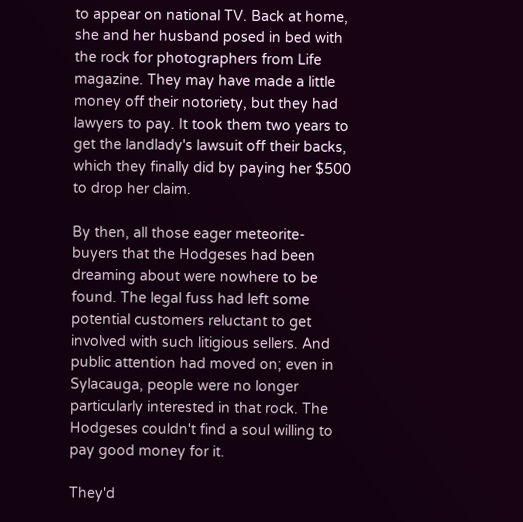to appear on national TV. Back at home, she and her husband posed in bed with the rock for photographers from Life magazine. They may have made a little money off their notoriety, but they had lawyers to pay. It took them two years to get the landlady's lawsuit off their backs, which they finally did by paying her $500 to drop her claim.

By then, all those eager meteorite-buyers that the Hodgeses had been dreaming about were nowhere to be found. The legal fuss had left some potential customers reluctant to get involved with such litigious sellers. And public attention had moved on; even in Sylacauga, people were no longer particularly interested in that rock. The Hodgeses couldn't find a soul willing to pay good money for it.

They'd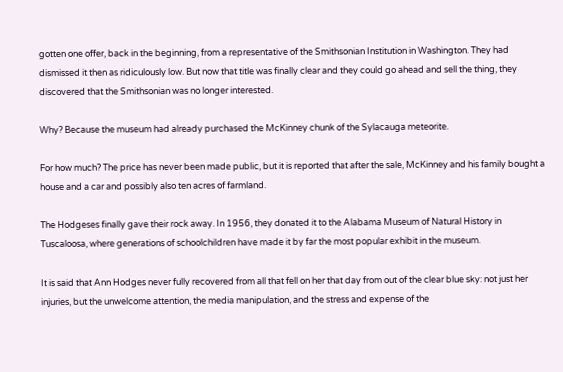gotten one offer, back in the beginning, from a representative of the Smithsonian Institution in Washington. They had dismissed it then as ridiculously low. But now that title was finally clear and they could go ahead and sell the thing, they discovered that the Smithsonian was no longer interested.

Why? Because the museum had already purchased the McKinney chunk of the Sylacauga meteorite.

For how much? The price has never been made public, but it is reported that after the sale, McKinney and his family bought a house and a car and possibly also ten acres of farmland.

The Hodgeses finally gave their rock away. In 1956, they donated it to the Alabama Museum of Natural History in Tuscaloosa, where generations of schoolchildren have made it by far the most popular exhibit in the museum.

It is said that Ann Hodges never fully recovered from all that fell on her that day from out of the clear blue sky: not just her injuries, but the unwelcome attention, the media manipulation, and the stress and expense of the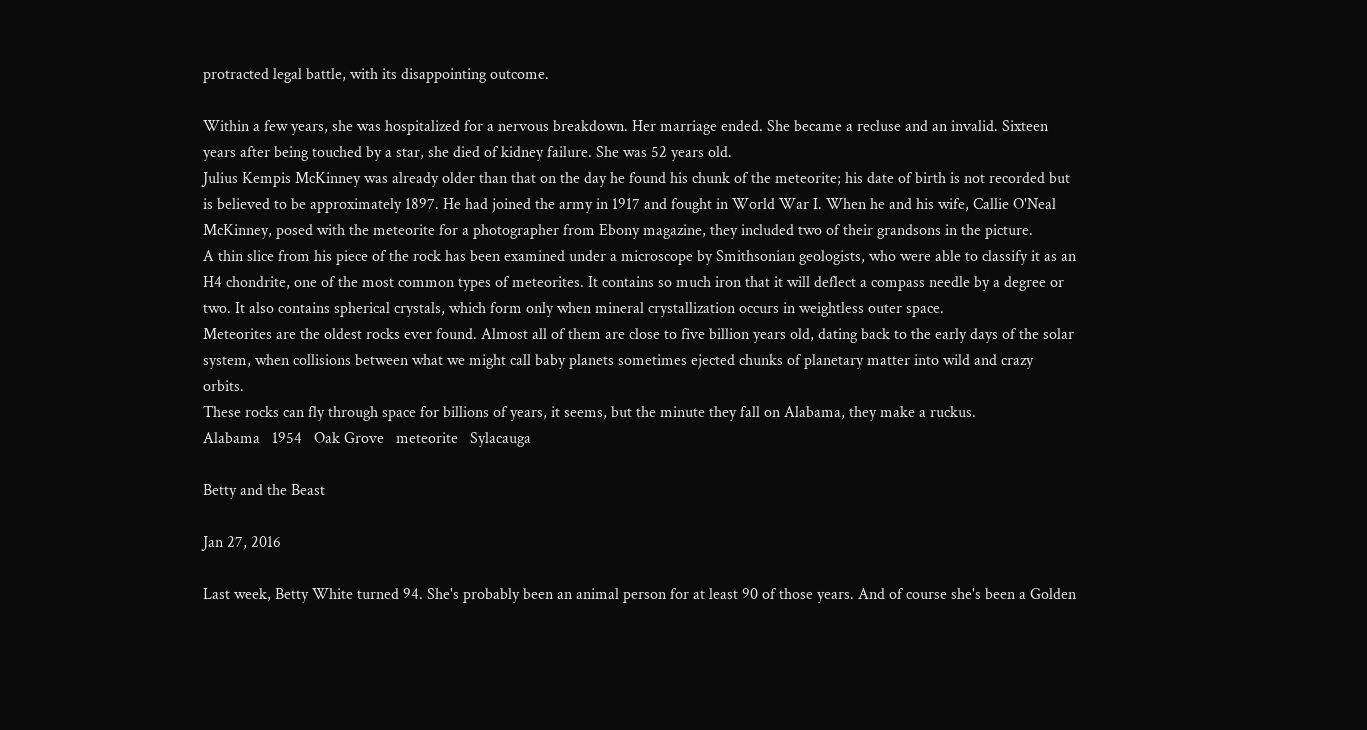protracted legal battle, with its disappointing outcome.

Within a few years, she was hospitalized for a nervous breakdown. Her marriage ended. She became a recluse and an invalid. Sixteen years after being touched by a star, she died of kidney failure. She was 52 years old.
Julius Kempis McKinney was already older than that on the day he found his chunk of the meteorite; his date of birth is not recorded but is believed to be approximately 1897. He had joined the army in 1917 and fought in World War I. When he and his wife, Callie O'Neal McKinney, posed with the meteorite for a photographer from Ebony magazine, they included two of their grandsons in the picture.
A thin slice from his piece of the rock has been examined under a microscope by Smithsonian geologists, who were able to classify it as an H4 chondrite, one of the most common types of meteorites. It contains so much iron that it will deflect a compass needle by a degree or two. It also contains spherical crystals, which form only when mineral crystallization occurs in weightless outer space.
Meteorites are the oldest rocks ever found. Almost all of them are close to five billion years old, dating back to the early days of the solar system, when collisions between what we might call baby planets sometimes ejected chunks of planetary matter into wild and crazy orbits.
These rocks can fly through space for billions of years, it seems, but the minute they fall on Alabama, they make a ruckus.
Alabama   1954   Oak Grove   meteorite   Sylacauga

Betty and the Beast

Jan 27, 2016

Last week, Betty White turned 94. She's probably been an animal person for at least 90 of those years. And of course she's been a Golden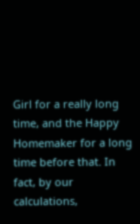Girl for a really long time, and the Happy Homemaker for a long time before that. In fact, by our calculations,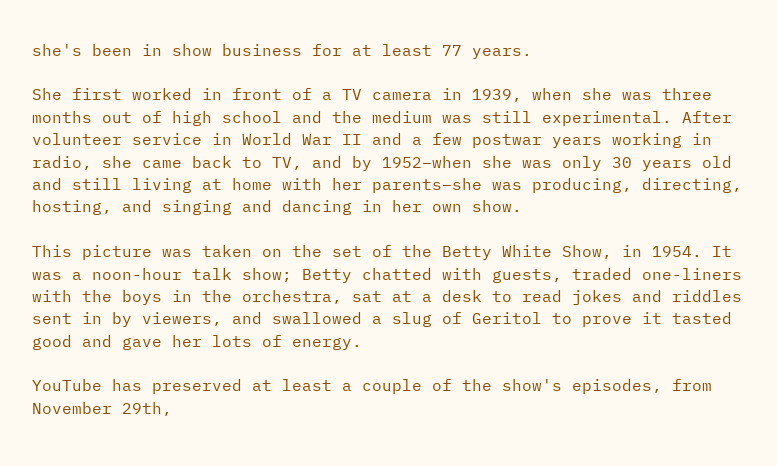she's been in show business for at least 77 years.

She first worked in front of a TV camera in 1939, when she was three months out of high school and the medium was still experimental. After volunteer service in World War II and a few postwar years working in radio, she came back to TV, and by 1952–when she was only 30 years old and still living at home with her parents–she was producing, directing, hosting, and singing and dancing in her own show.

This picture was taken on the set of the Betty White Show, in 1954. It was a noon-hour talk show; Betty chatted with guests, traded one-liners with the boys in the orchestra, sat at a desk to read jokes and riddles sent in by viewers, and swallowed a slug of Geritol to prove it tasted good and gave her lots of energy.

YouTube has preserved at least a couple of the show's episodes, from November 29th,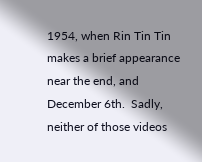1954, when Rin Tin Tin makes a brief appearance near the end, and December 6th.  Sadly, neither of those videos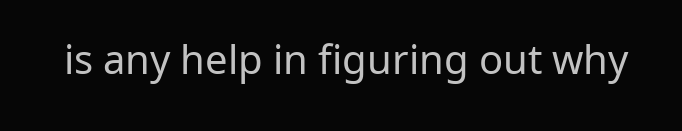is any help in figuring out why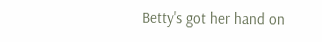Betty's got her hand on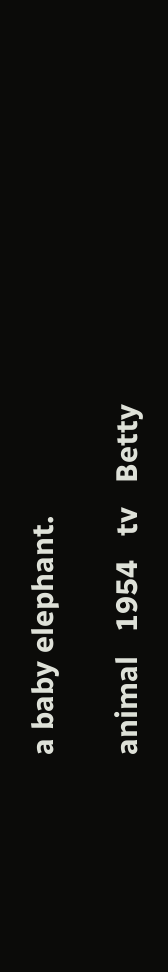a baby elephant.

animal   1954   tv   Betty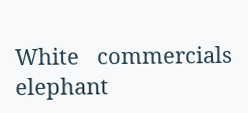White   commercials   elephant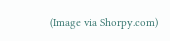(Image via Shorpy.com)